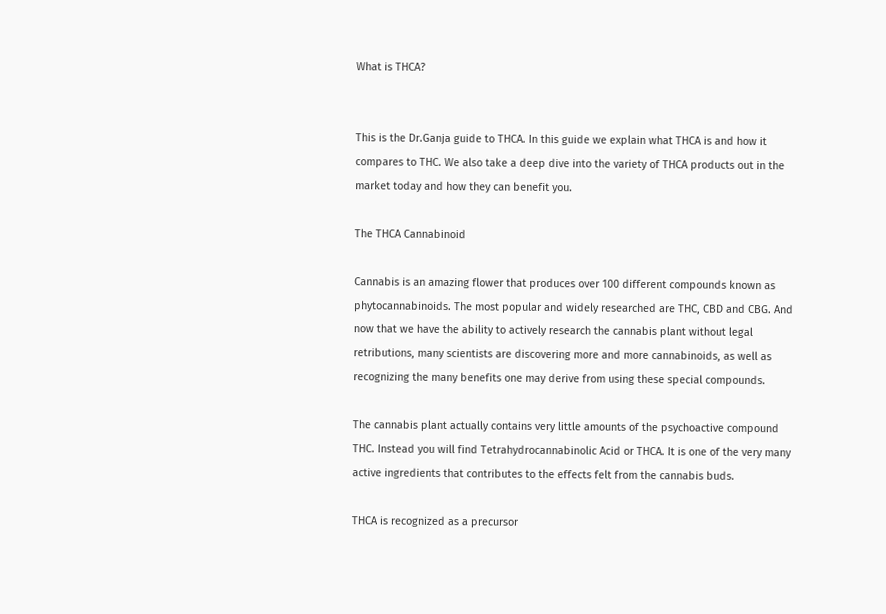What is THCA?


This is the Dr.Ganja guide to THCA. In this guide we explain what THCA is and how it compares to THC. We also take a deep dive into the variety of THCA products out in the market today and how they can benefit you.

The THCA Cannabinoid

Cannabis is an amazing flower that produces over 100 different compounds known as phytocannabinoids. The most popular and widely researched are THC, CBD and CBG. And now that we have the ability to actively research the cannabis plant without legal retributions, many scientists are discovering more and more cannabinoids, as well as recognizing the many benefits one may derive from using these special compounds.

The cannabis plant actually contains very little amounts of the psychoactive compound THC. Instead you will find Tetrahydrocannabinolic Acid or THCA. It is one of the very many active ingredients that contributes to the effects felt from the cannabis buds.

THCA is recognized as a precursor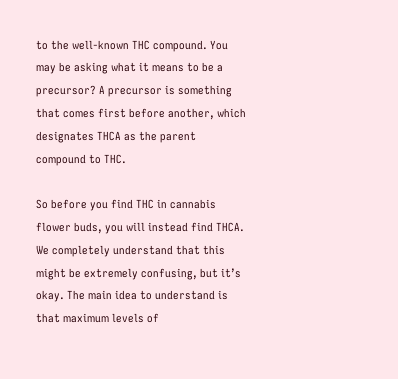to the well-known THC compound. You may be asking what it means to be a precursor? A precursor is something that comes first before another, which designates THCA as the parent compound to THC.

So before you find THC in cannabis flower buds, you will instead find THCA. We completely understand that this might be extremely confusing, but it’s okay. The main idea to understand is that maximum levels of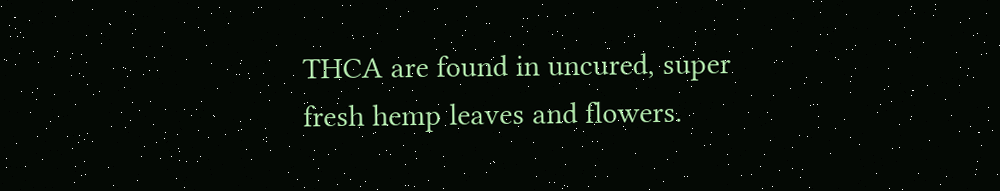THCA are found in uncured, super fresh hemp leaves and flowers.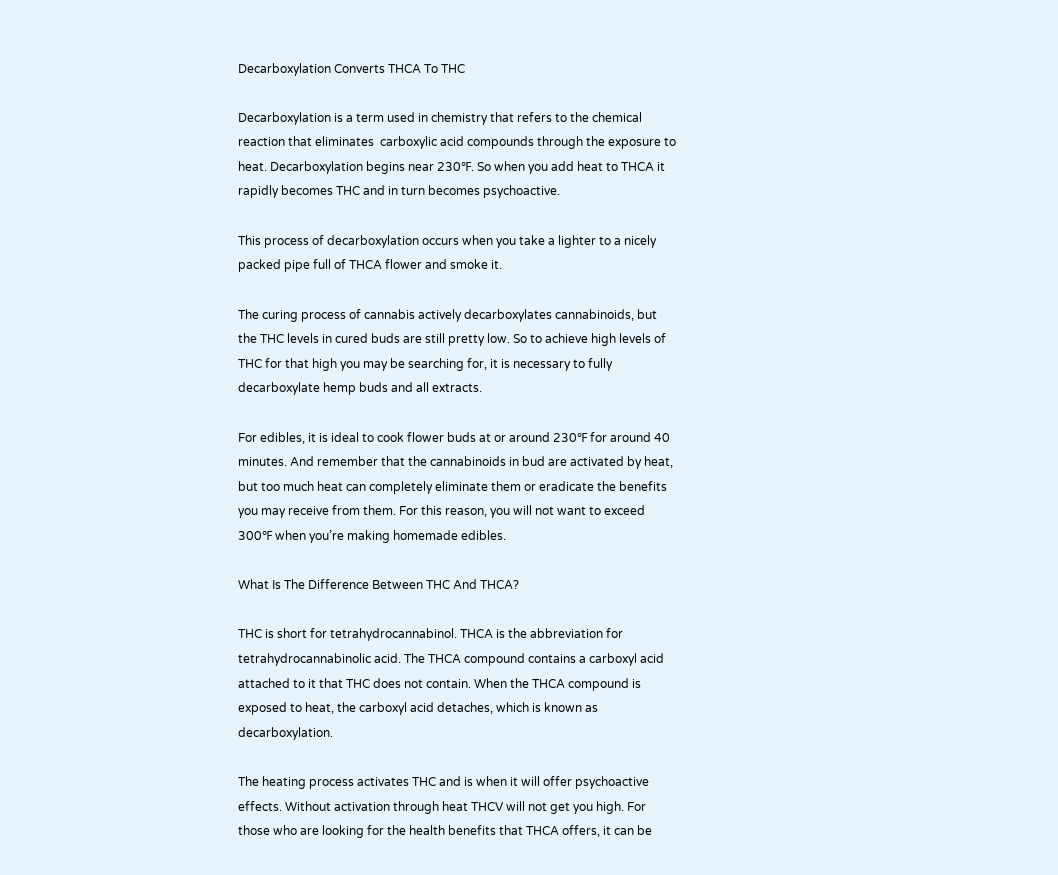Decarboxylation Converts THCA To THC

Decarboxylation is a term used in chemistry that refers to the chemical reaction that eliminates  carboxylic acid compounds through the exposure to heat. Decarboxylation begins near 230℉. So when you add heat to THCA it rapidly becomes THC and in turn becomes psychoactive.

This process of decarboxylation occurs when you take a lighter to a nicely packed pipe full of THCA flower and smoke it.

The curing process of cannabis actively decarboxylates cannabinoids, but the THC levels in cured buds are still pretty low. So to achieve high levels of THC for that high you may be searching for, it is necessary to fully decarboxylate hemp buds and all extracts.

For edibles, it is ideal to cook flower buds at or around 230℉ for around 40 minutes. And remember that the cannabinoids in bud are activated by heat, but too much heat can completely eliminate them or eradicate the benefits you may receive from them. For this reason, you will not want to exceed 300℉ when you’re making homemade edibles.

What Is The Difference Between THC And THCA?

THC is short for tetrahydrocannabinol. THCA is the abbreviation for tetrahydrocannabinolic acid. The THCA compound contains a carboxyl acid attached to it that THC does not contain. When the THCA compound is exposed to heat, the carboxyl acid detaches, which is known as decarboxylation.

The heating process activates THC and is when it will offer psychoactive effects. Without activation through heat THCV will not get you high. For those who are looking for the health benefits that THCA offers, it can be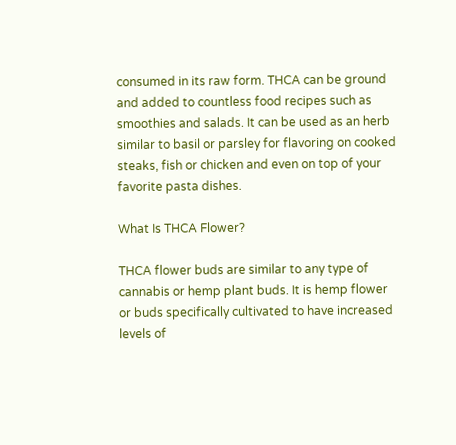consumed in its raw form. THCA can be ground and added to countless food recipes such as smoothies and salads. It can be used as an herb similar to basil or parsley for flavoring on cooked steaks, fish or chicken and even on top of your favorite pasta dishes.

What Is THCA Flower?

THCA flower buds are similar to any type of cannabis or hemp plant buds. It is hemp flower or buds specifically cultivated to have increased levels of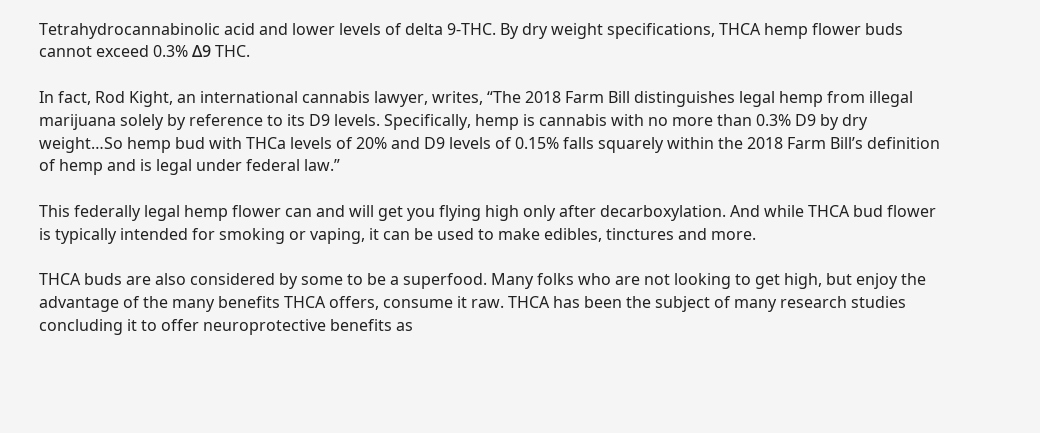Tetrahydrocannabinolic acid and lower levels of delta 9-THC. By dry weight specifications, THCA hemp flower buds cannot exceed 0.3% Δ9 THC.

In fact, Rod Kight, an international cannabis lawyer, writes, “The 2018 Farm Bill distinguishes legal hemp from illegal marijuana solely by reference to its D9 levels. Specifically, hemp is cannabis with no more than 0.3% D9 by dry weight…So hemp bud with THCa levels of 20% and D9 levels of 0.15% falls squarely within the 2018 Farm Bill’s definition of hemp and is legal under federal law.”

This federally legal hemp flower can and will get you flying high only after decarboxylation. And while THCA bud flower is typically intended for smoking or vaping, it can be used to make edibles, tinctures and more.

THCA buds are also considered by some to be a superfood. Many folks who are not looking to get high, but enjoy the advantage of the many benefits THCA offers, consume it raw. THCA has been the subject of many research studies concluding it to offer neuroprotective benefits as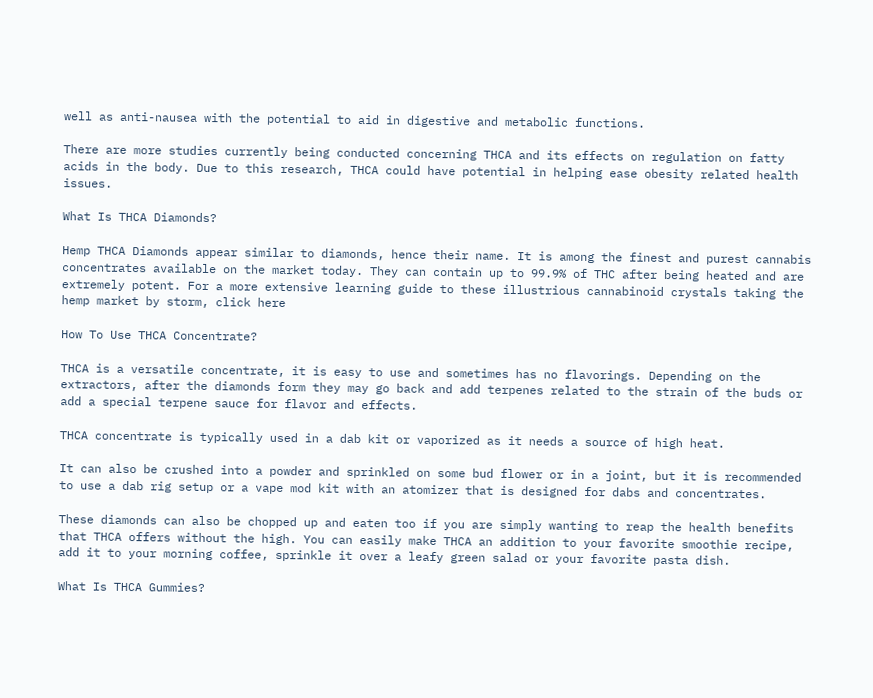well as anti-nausea with the potential to aid in digestive and metabolic functions.

There are more studies currently being conducted concerning THCA and its effects on regulation on fatty acids in the body. Due to this research, THCA could have potential in helping ease obesity related health issues.

What Is THCA Diamonds?

Hemp THCA Diamonds appear similar to diamonds, hence their name. It is among the finest and purest cannabis concentrates available on the market today. They can contain up to 99.9% of THC after being heated and are extremely potent. For a more extensive learning guide to these illustrious cannabinoid crystals taking the hemp market by storm, click here

How To Use THCA Concentrate?

THCA is a versatile concentrate, it is easy to use and sometimes has no flavorings. Depending on the extractors, after the diamonds form they may go back and add terpenes related to the strain of the buds or add a special terpene sauce for flavor and effects.

THCA concentrate is typically used in a dab kit or vaporized as it needs a source of high heat.

It can also be crushed into a powder and sprinkled on some bud flower or in a joint, but it is recommended to use a dab rig setup or a vape mod kit with an atomizer that is designed for dabs and concentrates.

These diamonds can also be chopped up and eaten too if you are simply wanting to reap the health benefits that THCA offers without the high. You can easily make THCA an addition to your favorite smoothie recipe, add it to your morning coffee, sprinkle it over a leafy green salad or your favorite pasta dish.

What Is THCA Gummies?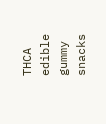THCA edible gummy snacks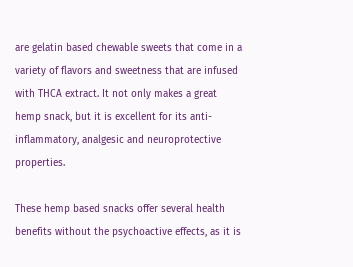are gelatin based chewable sweets that come in a variety of flavors and sweetness that are infused with THCA extract. It not only makes a great hemp snack, but it is excellent for its anti-inflammatory, analgesic and neuroprotective properties.

These hemp based snacks offer several health benefits without the psychoactive effects, as it is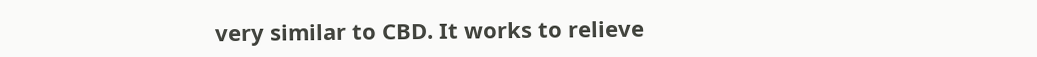very similar to CBD. It works to relieve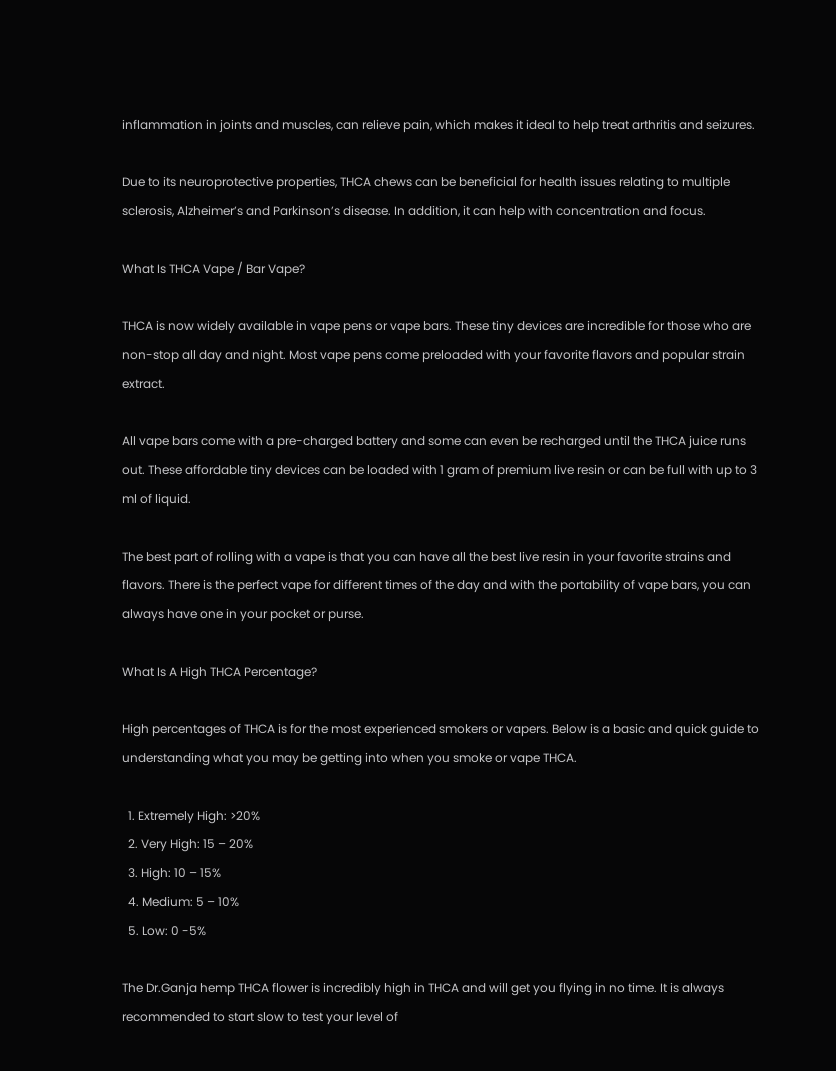inflammation in joints and muscles, can relieve pain, which makes it ideal to help treat arthritis and seizures.

Due to its neuroprotective properties, THCA chews can be beneficial for health issues relating to multiple sclerosis, Alzheimer’s and Parkinson’s disease. In addition, it can help with concentration and focus.

What Is THCA Vape / Bar Vape?

THCA is now widely available in vape pens or vape bars. These tiny devices are incredible for those who are non-stop all day and night. Most vape pens come preloaded with your favorite flavors and popular strain extract.

All vape bars come with a pre-charged battery and some can even be recharged until the THCA juice runs out. These affordable tiny devices can be loaded with 1 gram of premium live resin or can be full with up to 3 ml of liquid.

The best part of rolling with a vape is that you can have all the best live resin in your favorite strains and flavors. There is the perfect vape for different times of the day and with the portability of vape bars, you can always have one in your pocket or purse.

What Is A High THCA Percentage?

High percentages of THCA is for the most experienced smokers or vapers. Below is a basic and quick guide to understanding what you may be getting into when you smoke or vape THCA.

  1. Extremely High: >20%
  2. Very High: 15 – 20%
  3. High: 10 – 15%
  4. Medium: 5 – 10%
  5. Low: 0 -5%

The Dr.Ganja hemp THCA flower is incredibly high in THCA and will get you flying in no time. It is always recommended to start slow to test your level of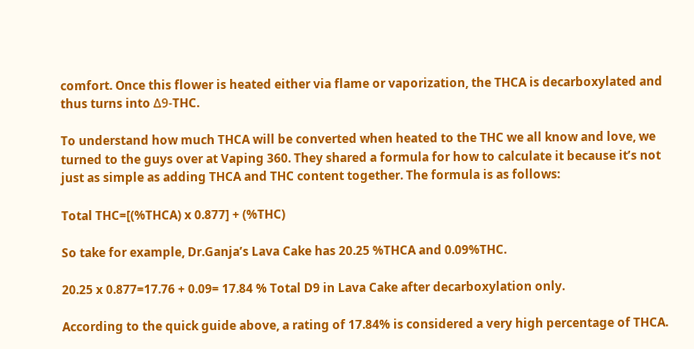comfort. Once this flower is heated either via flame or vaporization, the THCA is decarboxylated and thus turns into Δ9-THC.

To understand how much THCA will be converted when heated to the THC we all know and love, we turned to the guys over at Vaping 360. They shared a formula for how to calculate it because it’s not just as simple as adding THCA and THC content together. The formula is as follows:

Total THC=[(%THCA) x 0.877] + (%THC)

So take for example, Dr.Ganja’s Lava Cake has 20.25 %THCA and 0.09%THC.

20.25 x 0.877=17.76 + 0.09= 17.84 % Total D9 in Lava Cake after decarboxylation only.

According to the quick guide above, a rating of 17.84% is considered a very high percentage of THCA.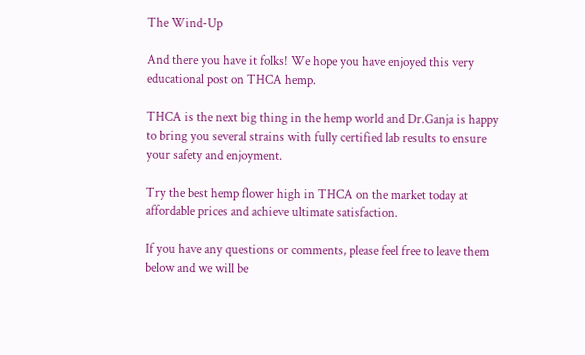The Wind-Up

And there you have it folks! We hope you have enjoyed this very educational post on THCA hemp.

THCA is the next big thing in the hemp world and Dr.Ganja is happy to bring you several strains with fully certified lab results to ensure your safety and enjoyment.

Try the best hemp flower high in THCA on the market today at affordable prices and achieve ultimate satisfaction.

If you have any questions or comments, please feel free to leave them below and we will be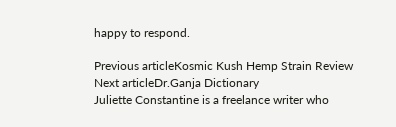happy to respond.

Previous articleKosmic Kush Hemp Strain Review
Next articleDr.Ganja Dictionary
Juliette Constantine is a freelance writer who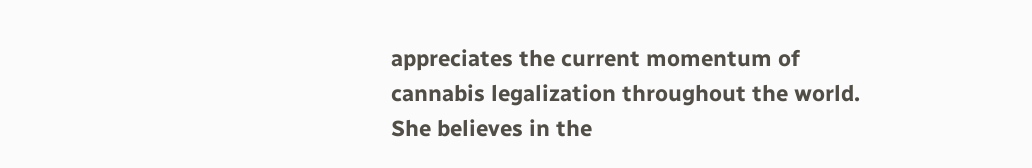appreciates the current momentum of cannabis legalization throughout the world. She believes in the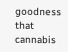goodness that cannabis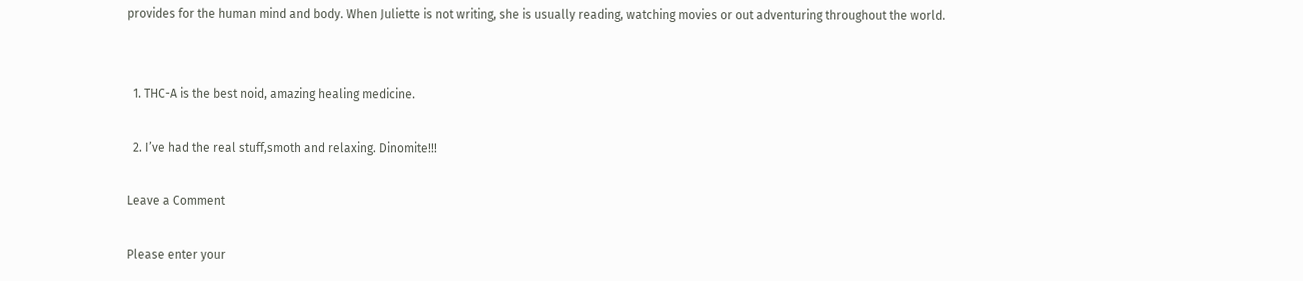provides for the human mind and body. When Juliette is not writing, she is usually reading, watching movies or out adventuring throughout the world.


  1. THC-A is the best noid, amazing healing medicine.

  2. I’ve had the real stuff,smoth and relaxing. Dinomite!!!

Leave a Comment

Please enter your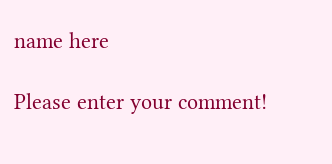name here

Please enter your comment!